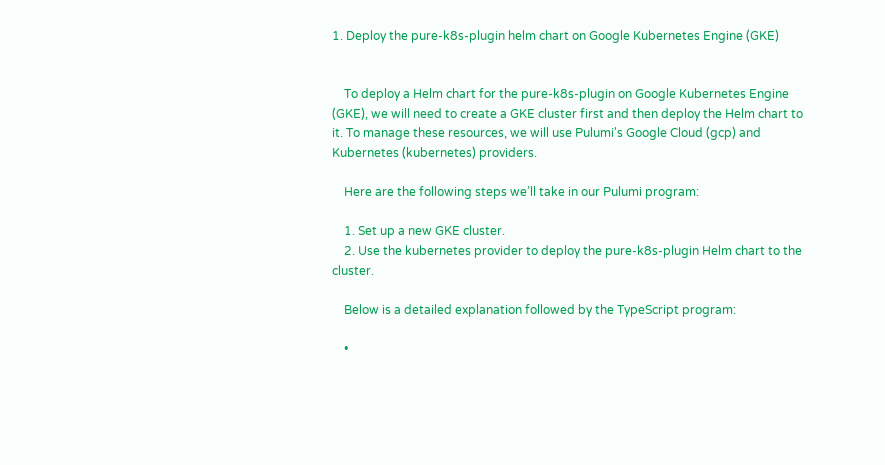1. Deploy the pure-k8s-plugin helm chart on Google Kubernetes Engine (GKE)


    To deploy a Helm chart for the pure-k8s-plugin on Google Kubernetes Engine (GKE), we will need to create a GKE cluster first and then deploy the Helm chart to it. To manage these resources, we will use Pulumi's Google Cloud (gcp) and Kubernetes (kubernetes) providers.

    Here are the following steps we’ll take in our Pulumi program:

    1. Set up a new GKE cluster.
    2. Use the kubernetes provider to deploy the pure-k8s-plugin Helm chart to the cluster.

    Below is a detailed explanation followed by the TypeScript program:

    •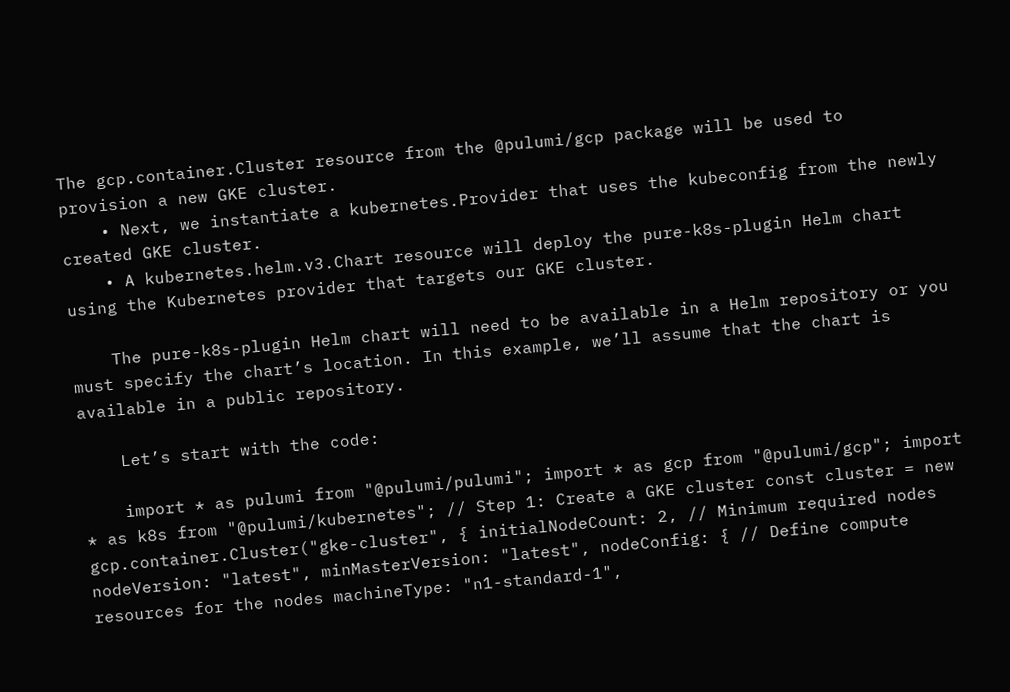The gcp.container.Cluster resource from the @pulumi/gcp package will be used to provision a new GKE cluster.
    • Next, we instantiate a kubernetes.Provider that uses the kubeconfig from the newly created GKE cluster.
    • A kubernetes.helm.v3.Chart resource will deploy the pure-k8s-plugin Helm chart using the Kubernetes provider that targets our GKE cluster.

    The pure-k8s-plugin Helm chart will need to be available in a Helm repository or you must specify the chart’s location. In this example, we’ll assume that the chart is available in a public repository.

    Let’s start with the code:

    import * as pulumi from "@pulumi/pulumi"; import * as gcp from "@pulumi/gcp"; import * as k8s from "@pulumi/kubernetes"; // Step 1: Create a GKE cluster const cluster = new gcp.container.Cluster("gke-cluster", { initialNodeCount: 2, // Minimum required nodes nodeVersion: "latest", minMasterVersion: "latest", nodeConfig: { // Define compute resources for the nodes machineType: "n1-standard-1",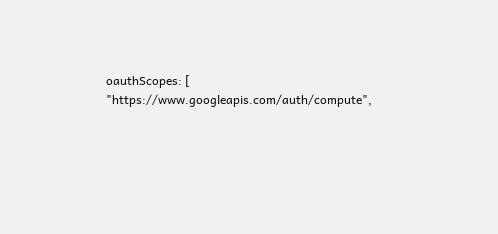oauthScopes: [ "https://www.googleapis.com/auth/compute",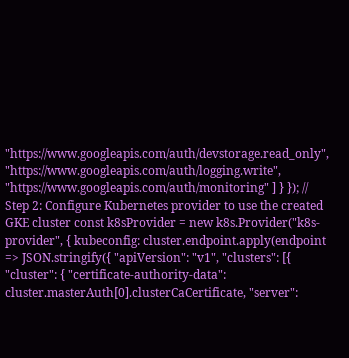"https://www.googleapis.com/auth/devstorage.read_only", "https://www.googleapis.com/auth/logging.write", "https://www.googleapis.com/auth/monitoring" ] } }); // Step 2: Configure Kubernetes provider to use the created GKE cluster const k8sProvider = new k8s.Provider("k8s-provider", { kubeconfig: cluster.endpoint.apply(endpoint => JSON.stringify({ "apiVersion": "v1", "clusters": [{ "cluster": { "certificate-authority-data": cluster.masterAuth[0].clusterCaCertificate, "server":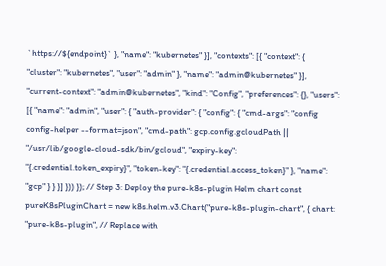`https://${endpoint}` }, "name": "kubernetes" }], "contexts": [{ "context": { "cluster": "kubernetes", "user": "admin" }, "name": "admin@kubernetes" }], "current-context": "admin@kubernetes", "kind": "Config", "preferences": {}, "users": [{ "name": "admin", "user": { "auth-provider": { "config": { "cmd-args": "config config-helper --format=json", "cmd-path": gcp.config.gcloudPath || "/usr/lib/google-cloud-sdk/bin/gcloud", "expiry-key": "{.credential.token_expiry}", "token-key": "{.credential.access_token}" }, "name": "gcp" } } }] })) }); // Step 3: Deploy the pure-k8s-plugin Helm chart const pureK8sPluginChart = new k8s.helm.v3.Chart("pure-k8s-plugin-chart", { chart: "pure-k8s-plugin", // Replace with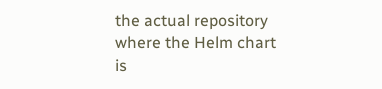the actual repository where the Helm chart is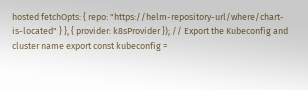hosted fetchOpts: { repo: "https://helm-repository-url/where/chart-is-located" } }, { provider: k8sProvider }); // Export the Kubeconfig and cluster name export const kubeconfig =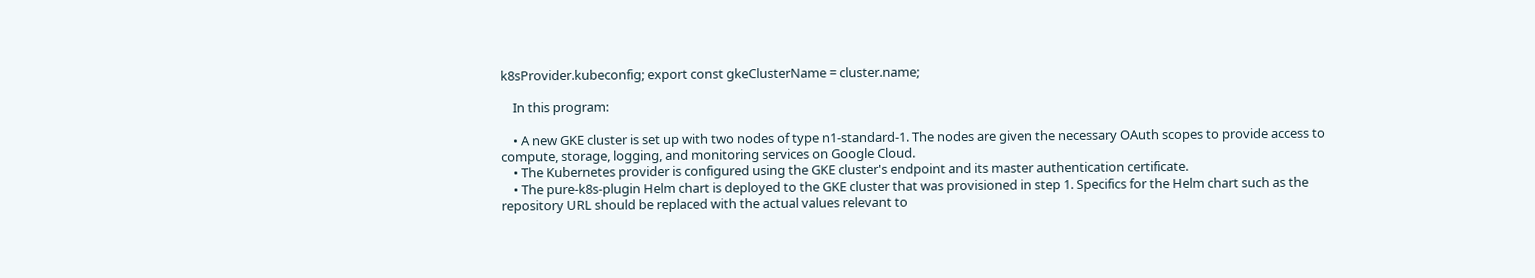k8sProvider.kubeconfig; export const gkeClusterName = cluster.name;

    In this program:

    • A new GKE cluster is set up with two nodes of type n1-standard-1. The nodes are given the necessary OAuth scopes to provide access to compute, storage, logging, and monitoring services on Google Cloud.
    • The Kubernetes provider is configured using the GKE cluster's endpoint and its master authentication certificate.
    • The pure-k8s-plugin Helm chart is deployed to the GKE cluster that was provisioned in step 1. Specifics for the Helm chart such as the repository URL should be replaced with the actual values relevant to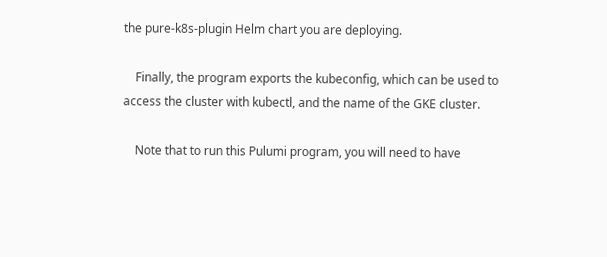the pure-k8s-plugin Helm chart you are deploying.

    Finally, the program exports the kubeconfig, which can be used to access the cluster with kubectl, and the name of the GKE cluster.

    Note that to run this Pulumi program, you will need to have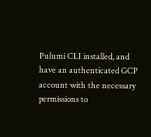Pulumi CLI installed, and have an authenticated GCP account with the necessary permissions to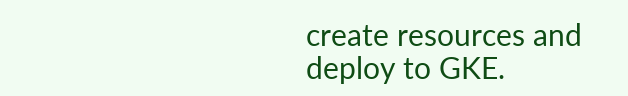create resources and deploy to GKE.